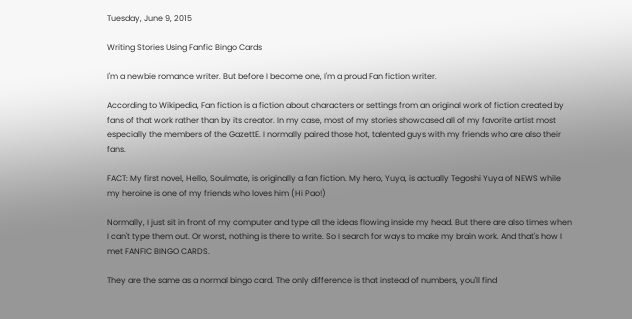Tuesday, June 9, 2015

Writing Stories Using Fanfic Bingo Cards

I'm a newbie romance writer. But before I become one, I'm a proud Fan fiction writer.

According to Wikipedia, Fan fiction is a fiction about characters or settings from an original work of fiction created by fans of that work rather than by its creator. In my case, most of my stories showcased all of my favorite artist most especially the members of the GazettE. I normally paired those hot, talented guys with my friends who are also their fans.

FACT: My first novel, Hello, Soulmate, is originally a fan fiction. My hero, Yuya, is actually Tegoshi Yuya of NEWS while my heroine is one of my friends who loves him (Hi Pao!)

Normally, I just sit in front of my computer and type all the ideas flowing inside my head. But there are also times when I can't type them out. Or worst, nothing is there to write. So I search for ways to make my brain work. And that's how I met FANFIC BINGO CARDS.

They are the same as a normal bingo card. The only difference is that instead of numbers, you'll find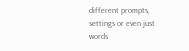different prompts, settings or even just words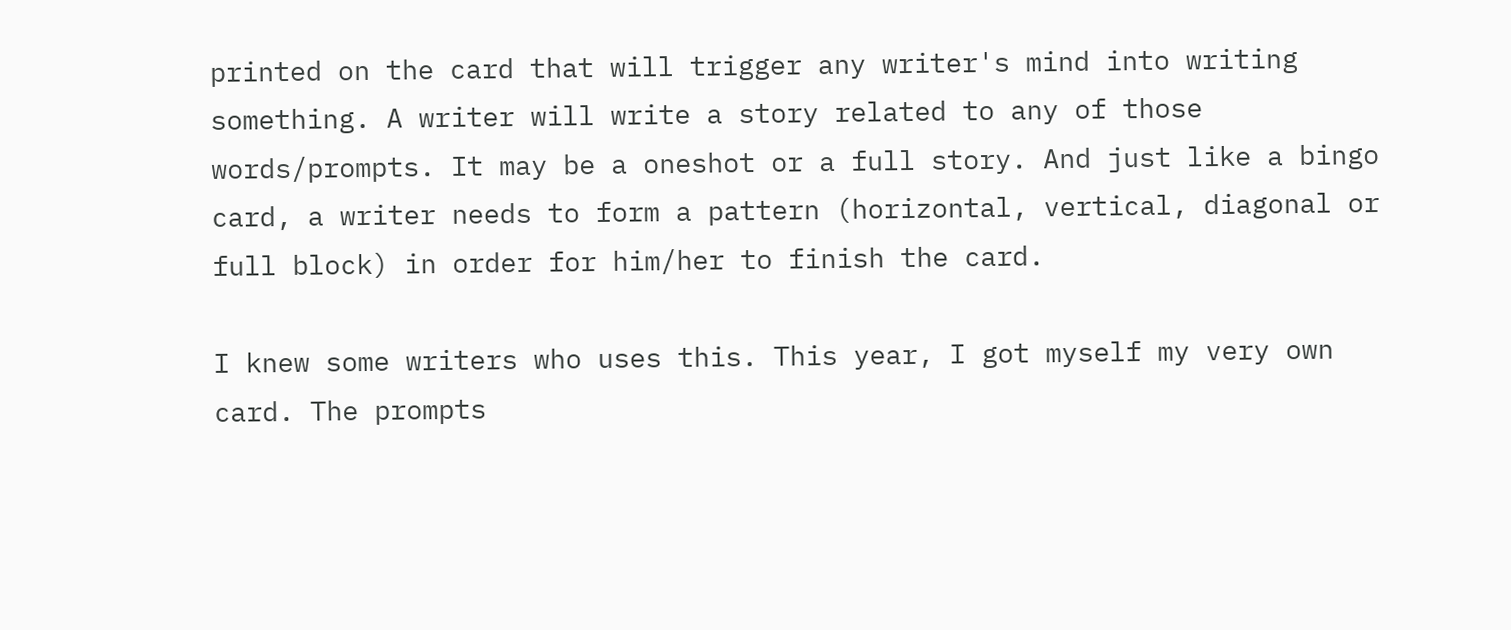printed on the card that will trigger any writer's mind into writing something. A writer will write a story related to any of those words/prompts. It may be a oneshot or a full story. And just like a bingo card, a writer needs to form a pattern (horizontal, vertical, diagonal or full block) in order for him/her to finish the card.

I knew some writers who uses this. This year, I got myself my very own card. The prompts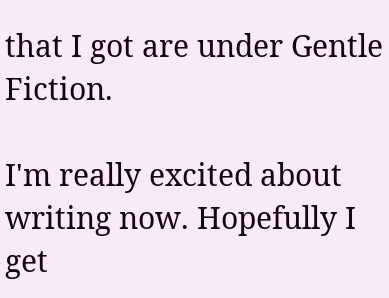that I got are under Gentle Fiction.

I'm really excited about writing now. Hopefully I get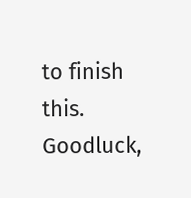to finish this. Goodluck,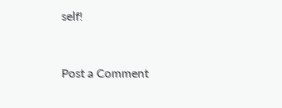self!


Post a Comment